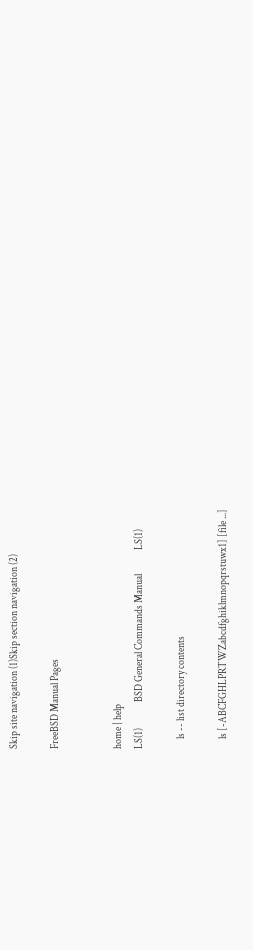Skip site navigation (1)Skip section navigation (2)

FreeBSD Manual Pages


home | help
LS(1)             BSD General Commands Manual            LS(1)

     ls -- list directory contents

     ls [-ABCFGHLPRTWZabcdfghiklmnopqrstuwx1] [file ...]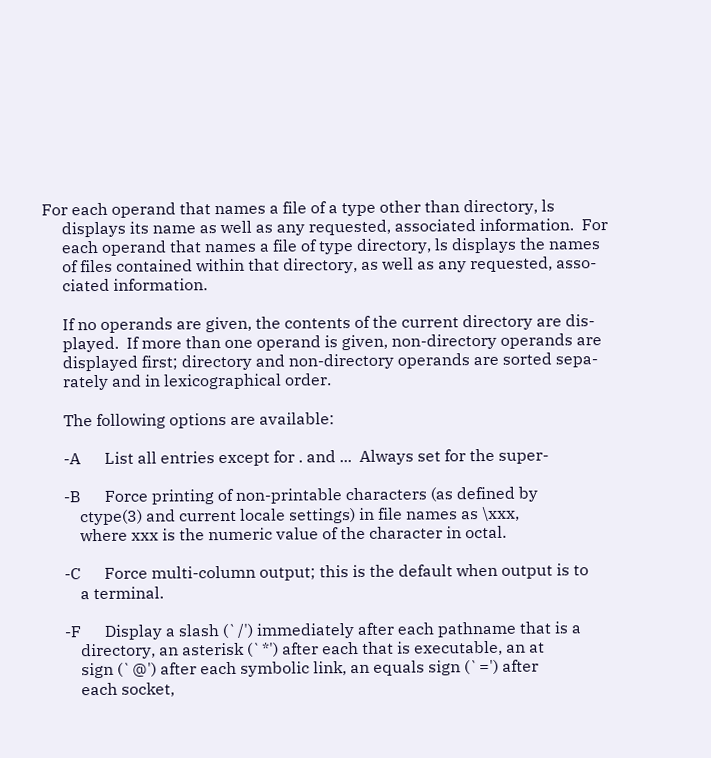For each operand that names a file of a type other than directory, ls
     displays its name as well as any requested, associated information.  For
     each operand that names a file of type directory, ls displays the names
     of files contained within that directory, as well as any requested, asso-
     ciated information.

     If no operands are given, the contents of the current directory are dis-
     played.  If more than one operand is given, non-directory operands are
     displayed first; directory and non-directory operands are sorted sepa-
     rately and in lexicographical order.

     The following options are available:

     -A      List all entries except for . and ...  Always set for the super-

     -B      Force printing of non-printable characters (as defined by
         ctype(3) and current locale settings) in file names as \xxx,
         where xxx is the numeric value of the character in octal.

     -C      Force multi-column output; this is the default when output is to
         a terminal.

     -F      Display a slash (`/') immediately after each pathname that is a
         directory, an asterisk (`*') after each that is executable, an at
         sign (`@') after each symbolic link, an equals sign (`=') after
         each socket,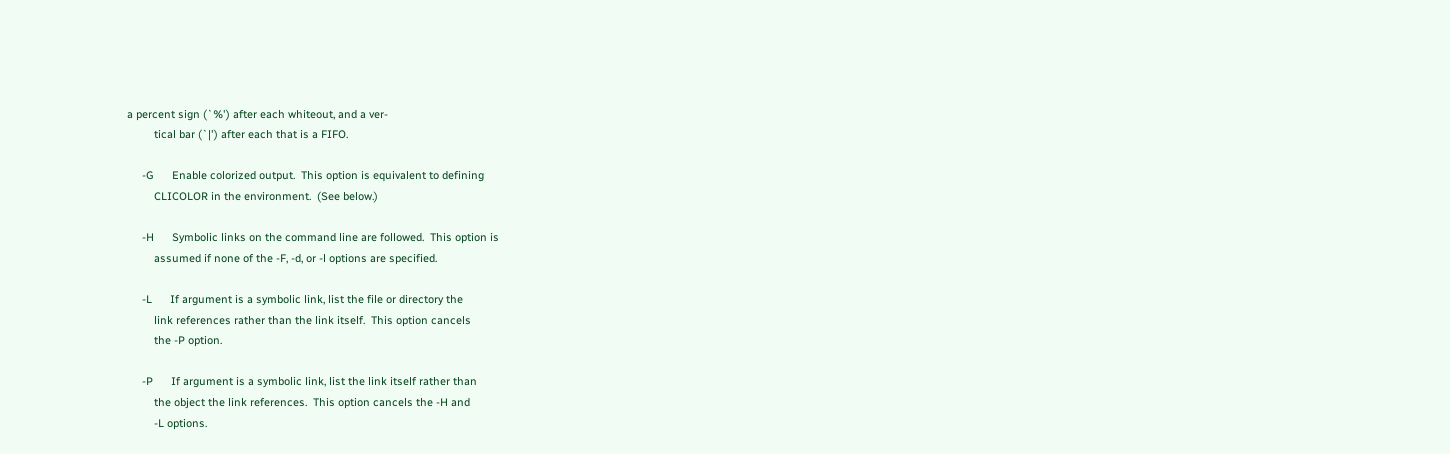a percent sign (`%') after each whiteout, and a ver-
         tical bar (`|') after each that is a FIFO.

     -G      Enable colorized output.  This option is equivalent to defining
         CLICOLOR in the environment.  (See below.)

     -H      Symbolic links on the command line are followed.  This option is
         assumed if none of the -F, -d, or -l options are specified.

     -L      If argument is a symbolic link, list the file or directory the
         link references rather than the link itself.  This option cancels
         the -P option.

     -P      If argument is a symbolic link, list the link itself rather than
         the object the link references.  This option cancels the -H and
         -L options.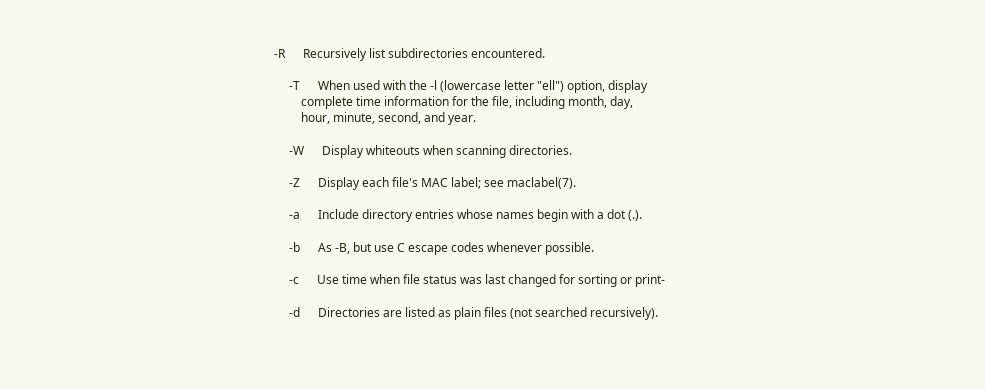-R      Recursively list subdirectories encountered.

     -T      When used with the -l (lowercase letter "ell") option, display
         complete time information for the file, including month, day,
         hour, minute, second, and year.

     -W      Display whiteouts when scanning directories.

     -Z      Display each file's MAC label; see maclabel(7).

     -a      Include directory entries whose names begin with a dot (.).

     -b      As -B, but use C escape codes whenever possible.

     -c      Use time when file status was last changed for sorting or print-

     -d      Directories are listed as plain files (not searched recursively).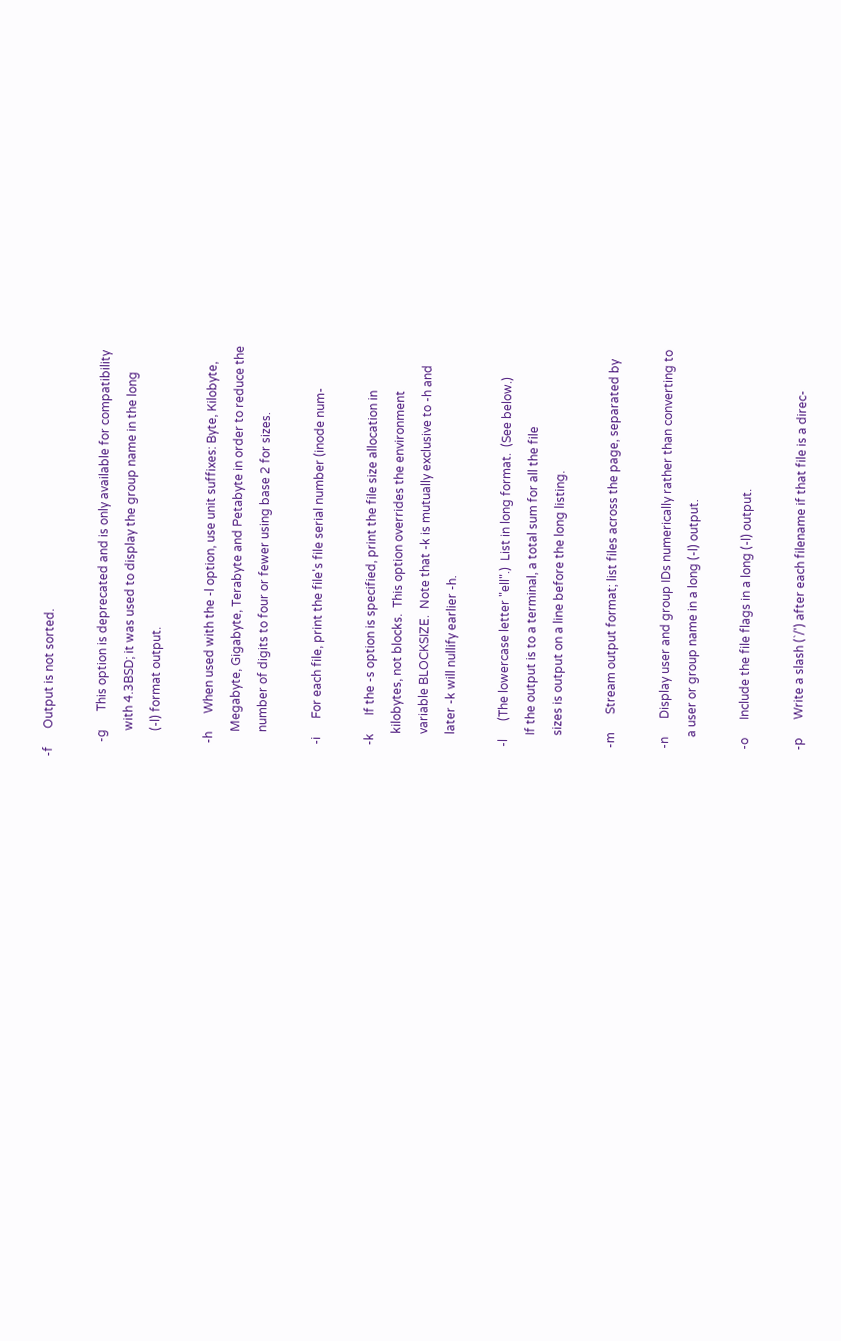-f      Output is not sorted.

     -g      This option is deprecated and is only available for compatibility
         with 4.3BSD; it was used to display the group name in the long
         (-l) format output.

     -h      When used with the -l option, use unit suffixes: Byte, Kilobyte,
         Megabyte, Gigabyte, Terabyte and Petabyte in order to reduce the
         number of digits to four or fewer using base 2 for sizes.

     -i      For each file, print the file's file serial number (inode num-

     -k      If the -s option is specified, print the file size allocation in
         kilobytes, not blocks.  This option overrides the environment
         variable BLOCKSIZE.  Note that -k is mutually exclusive to -h and
         later -k will nullify earlier -h.

     -l      (The lowercase letter "ell".)  List in long format.  (See below.)
         If the output is to a terminal, a total sum for all the file
         sizes is output on a line before the long listing.

     -m      Stream output format; list files across the page, separated by

     -n      Display user and group IDs numerically rather than converting to
         a user or group name in a long (-l) output.

     -o      Include the file flags in a long (-l) output.

     -p      Write a slash (`/') after each filename if that file is a direc-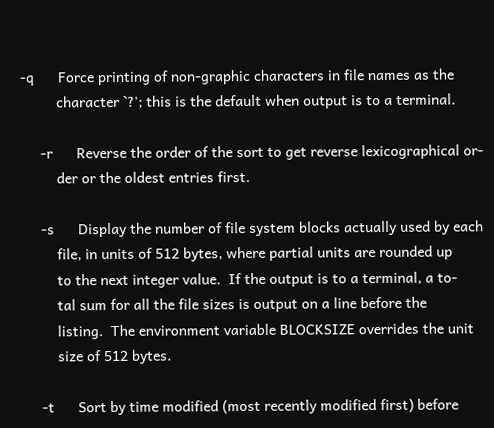-q      Force printing of non-graphic characters in file names as the
         character `?'; this is the default when output is to a terminal.

     -r      Reverse the order of the sort to get reverse lexicographical or-
         der or the oldest entries first.

     -s      Display the number of file system blocks actually used by each
         file, in units of 512 bytes, where partial units are rounded up
         to the next integer value.  If the output is to a terminal, a to-
         tal sum for all the file sizes is output on a line before the
         listing.  The environment variable BLOCKSIZE overrides the unit
         size of 512 bytes.

     -t      Sort by time modified (most recently modified first) before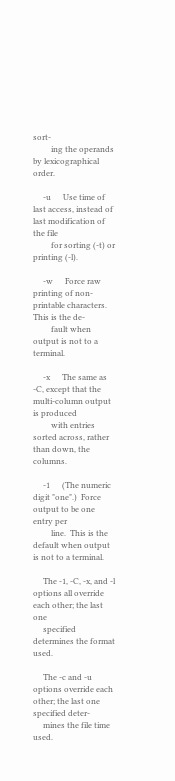sort-
         ing the operands by lexicographical order.

     -u      Use time of last access, instead of last modification of the file
         for sorting (-t) or printing (-l).

     -w      Force raw printing of non-printable characters.  This is the de-
         fault when output is not to a terminal.

     -x      The same as -C, except that the multi-column output is produced
         with entries sorted across, rather than down, the columns.

     -1      (The numeric digit "one".)  Force output to be one entry per
         line.  This is the default when output is not to a terminal.

     The -1, -C, -x, and -l options all override each other; the last one
     specified determines the format used.

     The -c and -u options override each other; the last one specified deter-
     mines the file time used.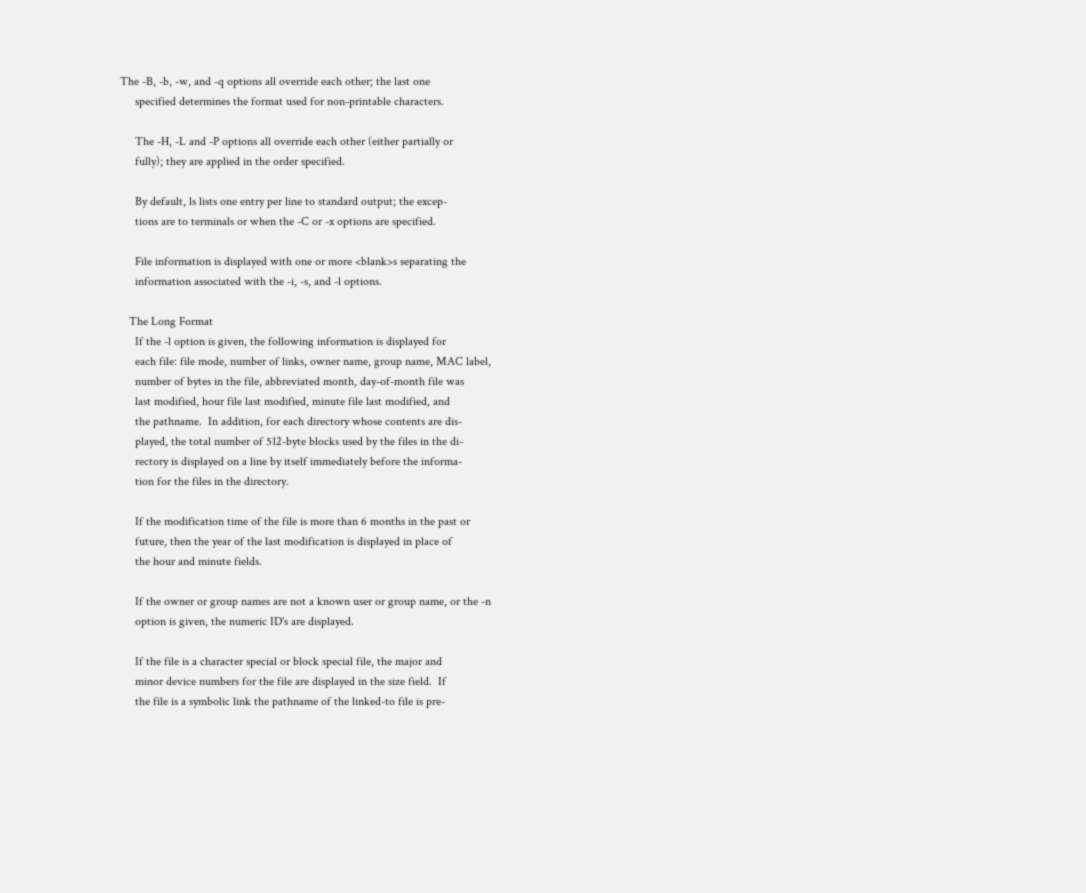The -B, -b, -w, and -q options all override each other; the last one
     specified determines the format used for non-printable characters.

     The -H, -L and -P options all override each other (either partially or
     fully); they are applied in the order specified.

     By default, ls lists one entry per line to standard output; the excep-
     tions are to terminals or when the -C or -x options are specified.

     File information is displayed with one or more <blank>s separating the
     information associated with the -i, -s, and -l options.

   The Long Format
     If the -l option is given, the following information is displayed for
     each file: file mode, number of links, owner name, group name, MAC label,
     number of bytes in the file, abbreviated month, day-of-month file was
     last modified, hour file last modified, minute file last modified, and
     the pathname.  In addition, for each directory whose contents are dis-
     played, the total number of 512-byte blocks used by the files in the di-
     rectory is displayed on a line by itself immediately before the informa-
     tion for the files in the directory.

     If the modification time of the file is more than 6 months in the past or
     future, then the year of the last modification is displayed in place of
     the hour and minute fields.

     If the owner or group names are not a known user or group name, or the -n
     option is given, the numeric ID's are displayed.

     If the file is a character special or block special file, the major and
     minor device numbers for the file are displayed in the size field.  If
     the file is a symbolic link the pathname of the linked-to file is pre-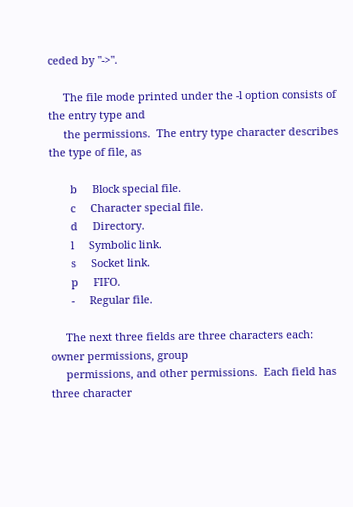ceded by "->".

     The file mode printed under the -l option consists of the entry type and
     the permissions.  The entry type character describes the type of file, as

       b     Block special file.
       c     Character special file.
       d     Directory.
       l     Symbolic link.
       s     Socket link.
       p     FIFO.
       -     Regular file.

     The next three fields are three characters each: owner permissions, group
     permissions, and other permissions.  Each field has three character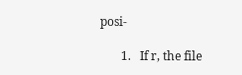posi-

       1.   If r, the file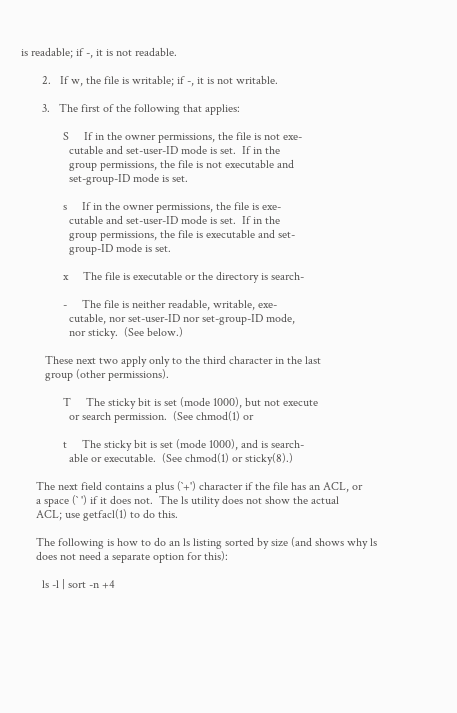is readable; if -, it is not readable.

       2.   If w, the file is writable; if -, it is not writable.

       3.   The first of the following that applies:

              S     If in the owner permissions, the file is not exe-
                cutable and set-user-ID mode is set.  If in the
                group permissions, the file is not executable and
                set-group-ID mode is set.

              s     If in the owner permissions, the file is exe-
                cutable and set-user-ID mode is set.  If in the
                group permissions, the file is executable and set-
                group-ID mode is set.

              x     The file is executable or the directory is search-

              -     The file is neither readable, writable, exe-
                cutable, nor set-user-ID nor set-group-ID mode,
                nor sticky.  (See below.)

        These next two apply only to the third character in the last
        group (other permissions).

              T     The sticky bit is set (mode 1000), but not execute
                or search permission.  (See chmod(1) or

              t     The sticky bit is set (mode 1000), and is search-
                able or executable.  (See chmod(1) or sticky(8).)

     The next field contains a plus (`+') character if the file has an ACL, or
     a space (` ') if it does not.  The ls utility does not show the actual
     ACL; use getfacl(1) to do this.

     The following is how to do an ls listing sorted by size (and shows why ls
     does not need a separate option for this):

       ls -l | sort -n +4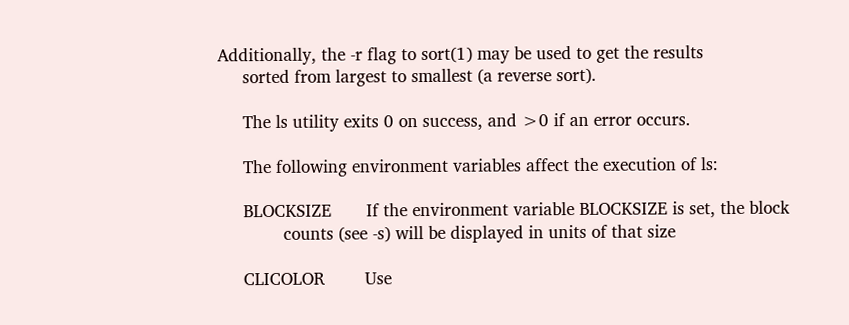Additionally, the -r flag to sort(1) may be used to get the results
     sorted from largest to smallest (a reverse sort).

     The ls utility exits 0 on success, and >0 if an error occurs.

     The following environment variables affect the execution of ls:

     BLOCKSIZE       If the environment variable BLOCKSIZE is set, the block
             counts (see -s) will be displayed in units of that size

     CLICOLOR        Use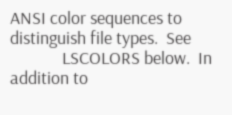ANSI color sequences to distinguish file types.  See
             LSCOLORS below.  In addition to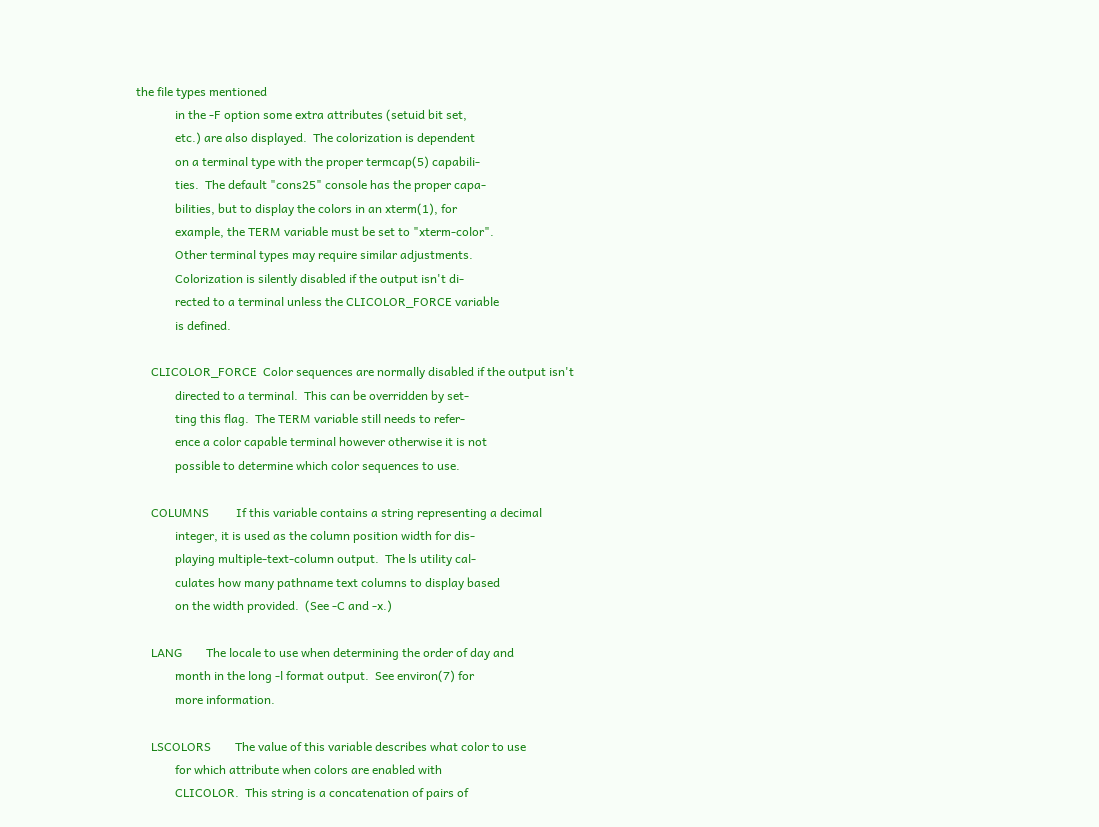the file types mentioned
             in the -F option some extra attributes (setuid bit set,
             etc.) are also displayed.  The colorization is dependent
             on a terminal type with the proper termcap(5) capabili-
             ties.  The default "cons25" console has the proper capa-
             bilities, but to display the colors in an xterm(1), for
             example, the TERM variable must be set to "xterm-color".
             Other terminal types may require similar adjustments.
             Colorization is silently disabled if the output isn't di-
             rected to a terminal unless the CLICOLOR_FORCE variable
             is defined.

     CLICOLOR_FORCE  Color sequences are normally disabled if the output isn't
             directed to a terminal.  This can be overridden by set-
             ting this flag.  The TERM variable still needs to refer-
             ence a color capable terminal however otherwise it is not
             possible to determine which color sequences to use.

     COLUMNS         If this variable contains a string representing a decimal
             integer, it is used as the column position width for dis-
             playing multiple-text-column output.  The ls utility cal-
             culates how many pathname text columns to display based
             on the width provided.  (See -C and -x.)

     LANG        The locale to use when determining the order of day and
             month in the long -l format output.  See environ(7) for
             more information.

     LSCOLORS        The value of this variable describes what color to use
             for which attribute when colors are enabled with
             CLICOLOR.  This string is a concatenation of pairs of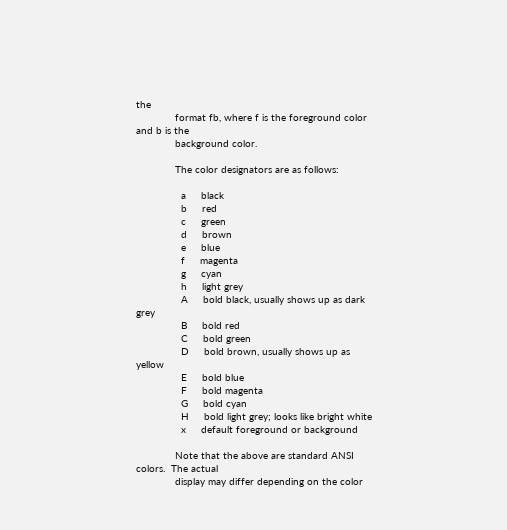the
             format fb, where f is the foreground color and b is the
             background color.

             The color designators are as follows:

               a     black
               b     red
               c     green
               d     brown
               e     blue
               f     magenta
               g     cyan
               h     light grey
               A     bold black, usually shows up as dark grey
               B     bold red
               C     bold green
               D     bold brown, usually shows up as yellow
               E     bold blue
               F     bold magenta
               G     bold cyan
               H     bold light grey; looks like bright white
               x     default foreground or background

             Note that the above are standard ANSI colors.  The actual
             display may differ depending on the color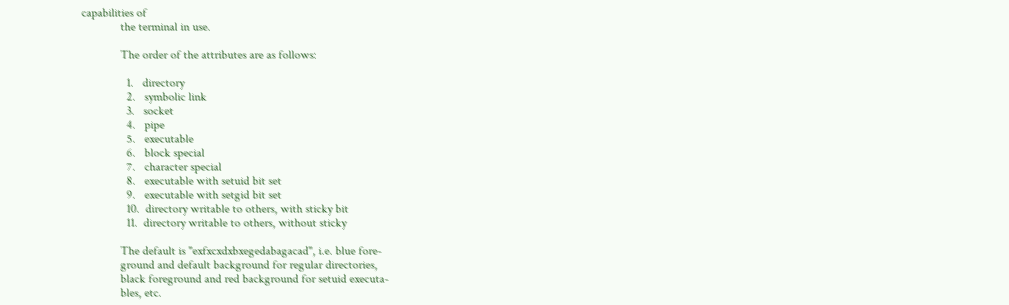capabilities of
             the terminal in use.

             The order of the attributes are as follows:

               1.   directory
               2.   symbolic link
               3.   socket
               4.   pipe
               5.   executable
               6.   block special
               7.   character special
               8.   executable with setuid bit set
               9.   executable with setgid bit set
               10.  directory writable to others, with sticky bit
               11.  directory writable to others, without sticky

             The default is "exfxcxdxbxegedabagacad", i.e. blue fore-
             ground and default background for regular directories,
             black foreground and red background for setuid executa-
             bles, etc.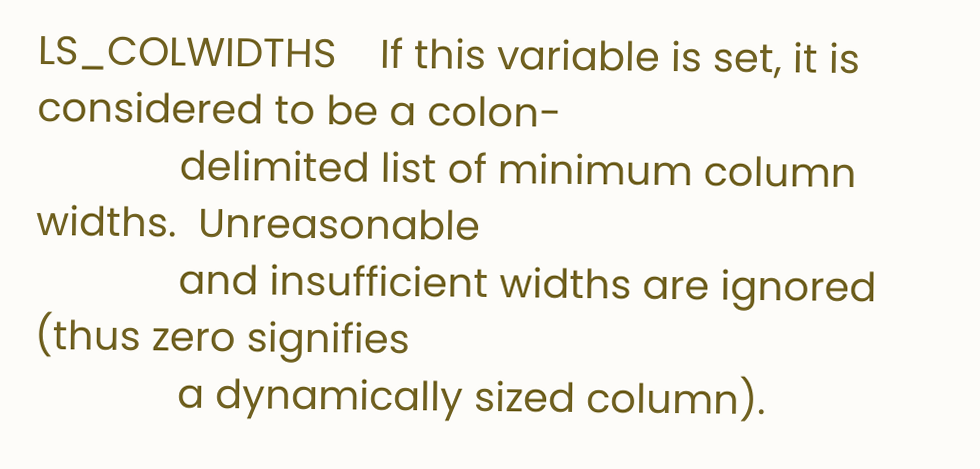LS_COLWIDTHS    If this variable is set, it is considered to be a colon-
             delimited list of minimum column widths.  Unreasonable
             and insufficient widths are ignored (thus zero signifies
             a dynamically sized column).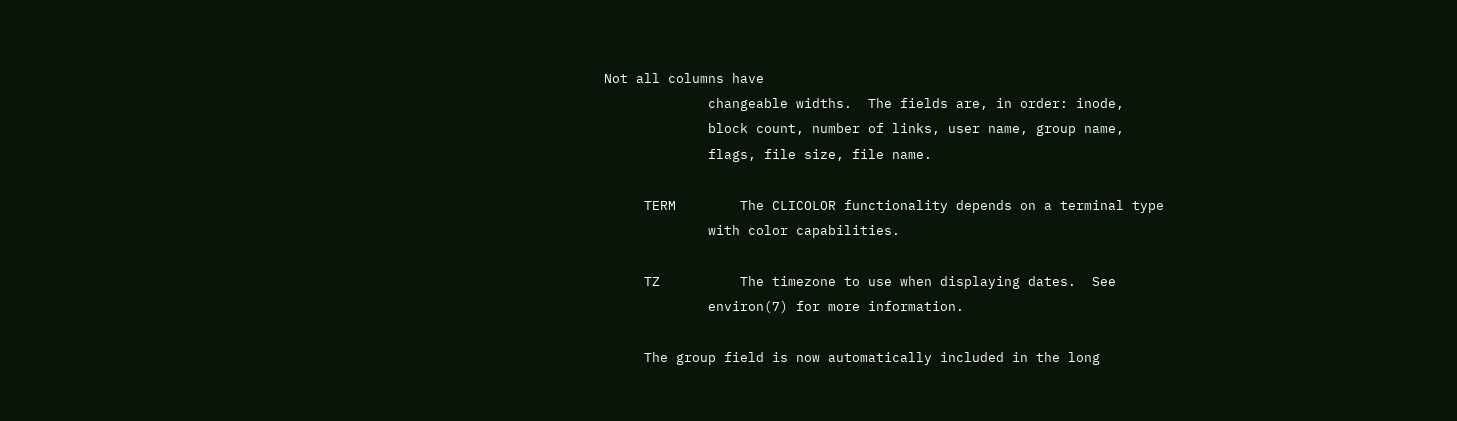Not all columns have
             changeable widths.  The fields are, in order: inode,
             block count, number of links, user name, group name,
             flags, file size, file name.

     TERM        The CLICOLOR functionality depends on a terminal type
             with color capabilities.

     TZ          The timezone to use when displaying dates.  See
             environ(7) for more information.

     The group field is now automatically included in the long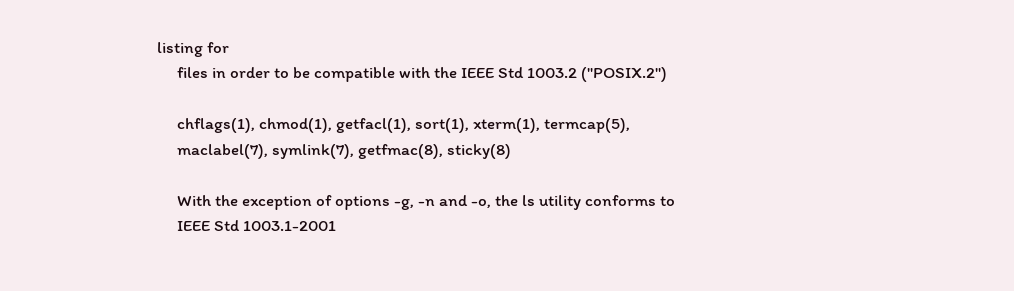listing for
     files in order to be compatible with the IEEE Std 1003.2 ("POSIX.2")

     chflags(1), chmod(1), getfacl(1), sort(1), xterm(1), termcap(5),
     maclabel(7), symlink(7), getfmac(8), sticky(8)

     With the exception of options -g, -n and -o, the ls utility conforms to
     IEEE Std 1003.1-2001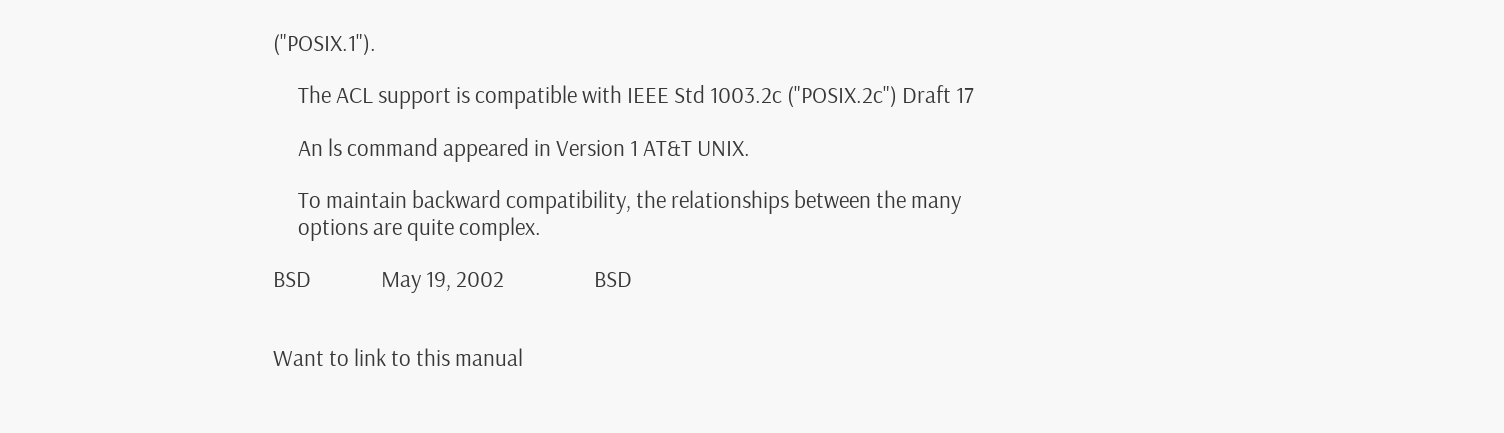("POSIX.1").

     The ACL support is compatible with IEEE Std 1003.2c ("POSIX.2c") Draft 17

     An ls command appeared in Version 1 AT&T UNIX.

     To maintain backward compatibility, the relationships between the many
     options are quite complex.

BSD              May 19, 2002                  BSD


Want to link to this manual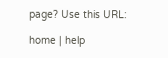page? Use this URL:

home | help